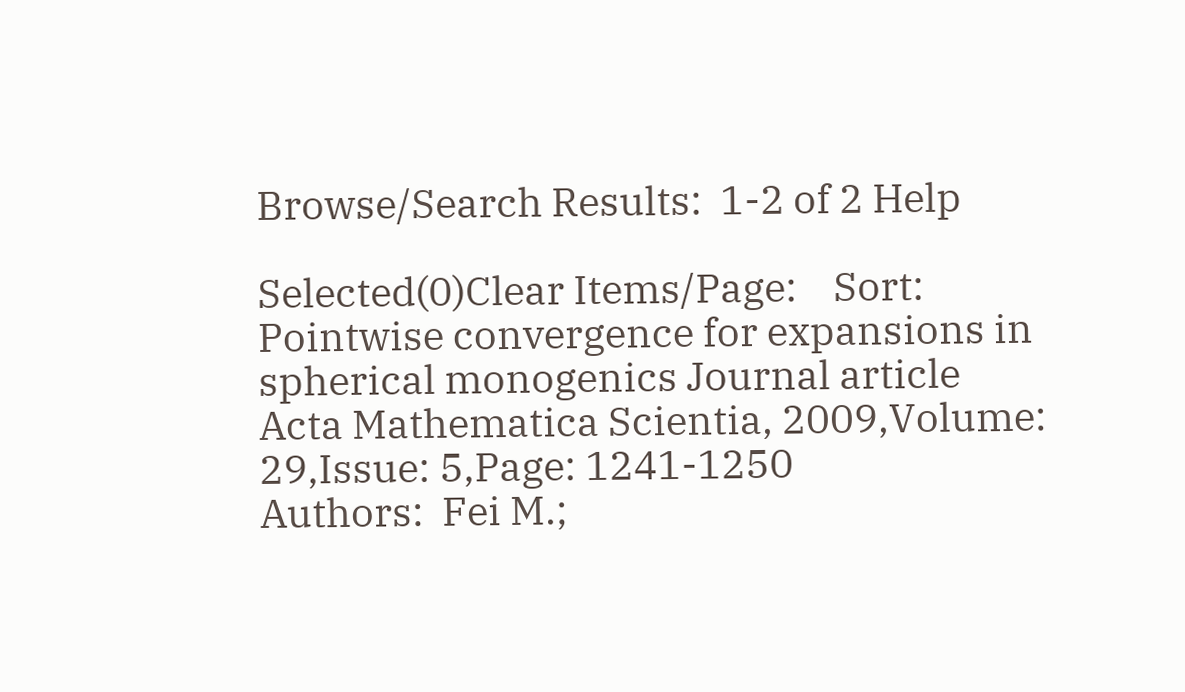Browse/Search Results:  1-2 of 2 Help

Selected(0)Clear Items/Page:    Sort:
Pointwise convergence for expansions in spherical monogenics Journal article
Acta Mathematica Scientia, 2009,Volume: 29,Issue: 5,Page: 1241-1250
Authors:  Fei M.;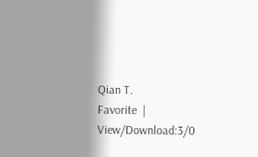Qian T.
Favorite  |  View/Download:3/0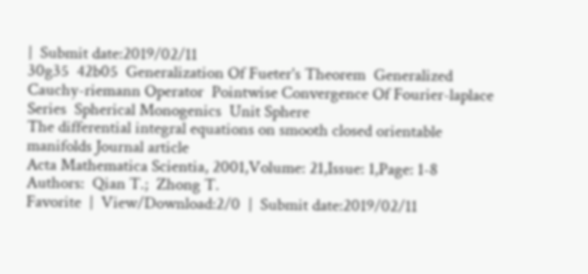|  Submit date:2019/02/11
30g35  42b05  Generalization Of Fueter's Theorem  Generalized Cauchy-riemann Operator  Pointwise Convergence Of Fourier-laplace Series  Spherical Monogenics  Unit Sphere
The differential integral equations on smooth closed orientable manifolds Journal article
Acta Mathematica Scientia, 2001,Volume: 21,Issue: 1,Page: 1-8
Authors:  Qian T.;  Zhong T.
Favorite  |  View/Download:2/0  |  Submit date:2019/02/11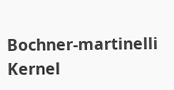Bochner-martinelli Kernel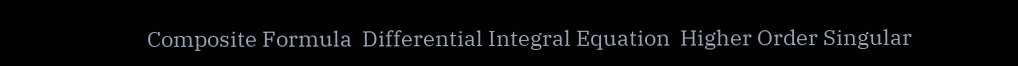Composite Formula  Differential Integral Equation  Higher Order Singular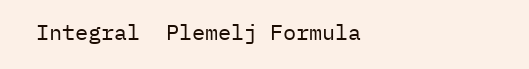Integral  Plemelj Formula